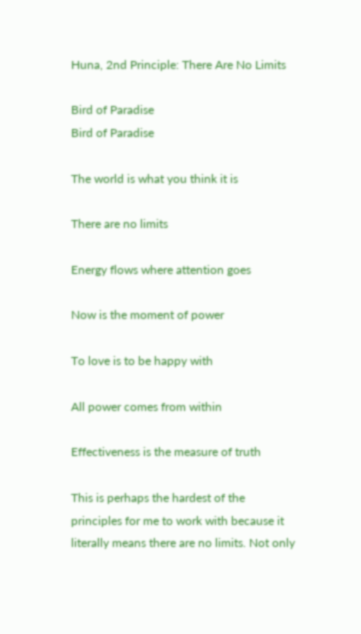Huna, 2nd Principle: There Are No Limits

Bird of Paradise
Bird of Paradise

The world is what you think it is

There are no limits

Energy flows where attention goes

Now is the moment of power

To love is to be happy with

All power comes from within

Effectiveness is the measure of truth

This is perhaps the hardest of the principles for me to work with because it literally means there are no limits. Not only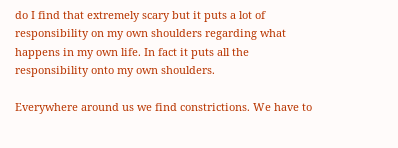do I find that extremely scary but it puts a lot of responsibility on my own shoulders regarding what happens in my own life. In fact it puts all the responsibility onto my own shoulders.

Everywhere around us we find constrictions. We have to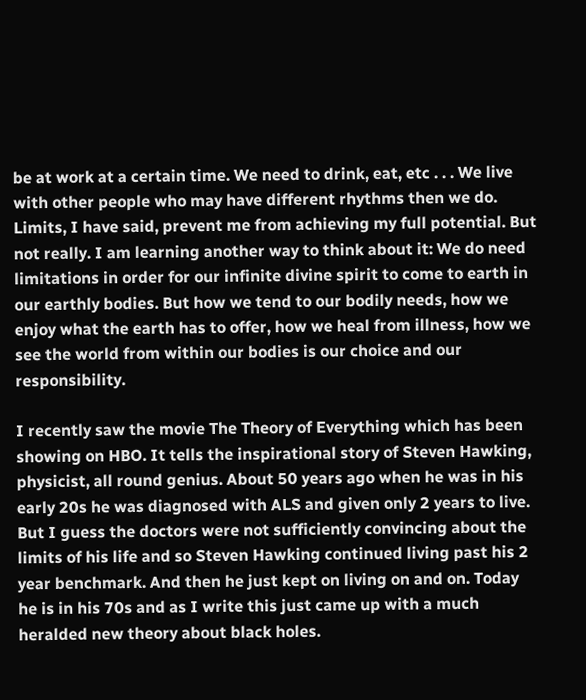be at work at a certain time. We need to drink, eat, etc . . . We live with other people who may have different rhythms then we do. Limits, I have said, prevent me from achieving my full potential. But not really. I am learning another way to think about it: We do need limitations in order for our infinite divine spirit to come to earth in our earthly bodies. But how we tend to our bodily needs, how we enjoy what the earth has to offer, how we heal from illness, how we see the world from within our bodies is our choice and our responsibility.

I recently saw the movie The Theory of Everything which has been showing on HBO. It tells the inspirational story of Steven Hawking, physicist, all round genius. About 50 years ago when he was in his early 20s he was diagnosed with ALS and given only 2 years to live. But I guess the doctors were not sufficiently convincing about the limits of his life and so Steven Hawking continued living past his 2 year benchmark. And then he just kept on living on and on. Today he is in his 70s and as I write this just came up with a much heralded new theory about black holes.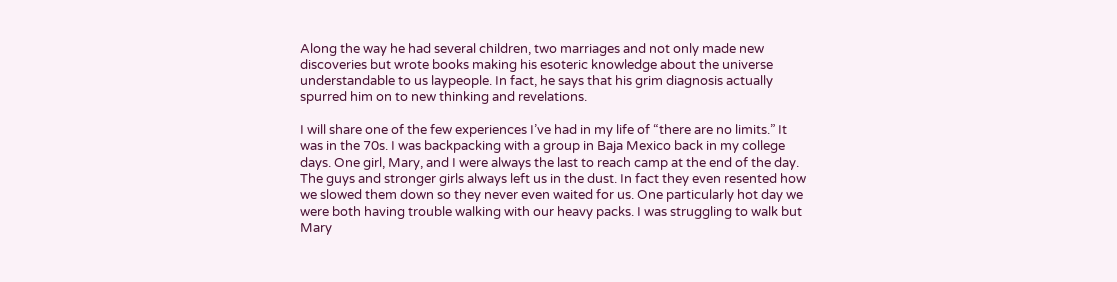Along the way he had several children, two marriages and not only made new discoveries but wrote books making his esoteric knowledge about the universe understandable to us laypeople. In fact, he says that his grim diagnosis actually spurred him on to new thinking and revelations.

I will share one of the few experiences I’ve had in my life of “there are no limits.” It was in the 70s. I was backpacking with a group in Baja Mexico back in my college days. One girl, Mary, and I were always the last to reach camp at the end of the day. The guys and stronger girls always left us in the dust. In fact they even resented how we slowed them down so they never even waited for us. One particularly hot day we were both having trouble walking with our heavy packs. I was struggling to walk but Mary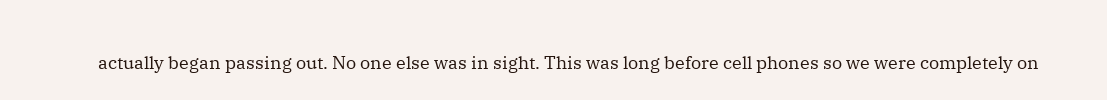actually began passing out. No one else was in sight. This was long before cell phones so we were completely on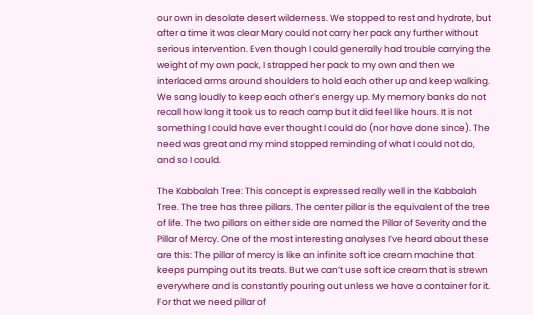our own in desolate desert wilderness. We stopped to rest and hydrate, but after a time it was clear Mary could not carry her pack any further without serious intervention. Even though I could generally had trouble carrying the weight of my own pack, I strapped her pack to my own and then we interlaced arms around shoulders to hold each other up and keep walking. We sang loudly to keep each other’s energy up. My memory banks do not recall how long it took us to reach camp but it did feel like hours. It is not something I could have ever thought I could do (nor have done since). The need was great and my mind stopped reminding of what I could not do, and so I could.

The Kabbalah Tree: This concept is expressed really well in the Kabbalah Tree. The tree has three pillars. The center pillar is the equivalent of the tree of life. The two pillars on either side are named the Pillar of Severity and the Pillar of Mercy. One of the most interesting analyses I’ve heard about these are this: The pillar of mercy is like an infinite soft ice cream machine that keeps pumping out its treats. But we can’t use soft ice cream that is strewn everywhere and is constantly pouring out unless we have a container for it. For that we need pillar of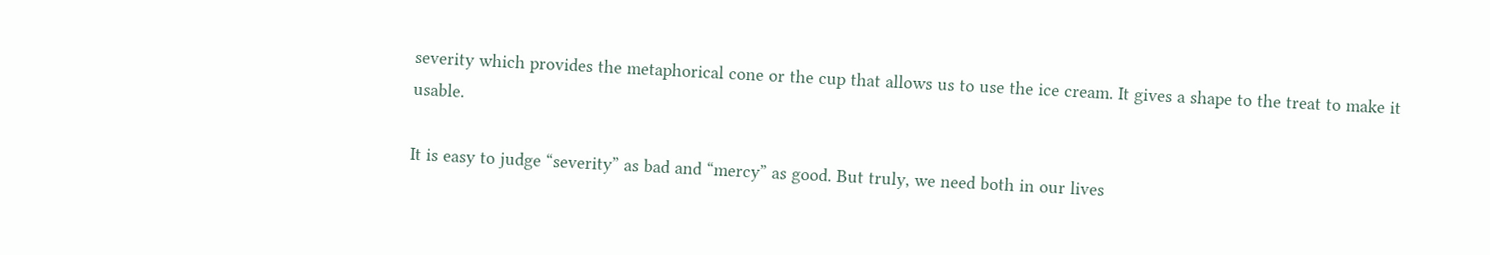severity which provides the metaphorical cone or the cup that allows us to use the ice cream. It gives a shape to the treat to make it usable.

It is easy to judge “severity” as bad and “mercy” as good. But truly, we need both in our lives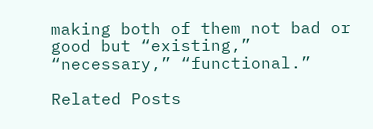making both of them not bad or good but “existing,” “necessary,” “functional.”

Related Posts